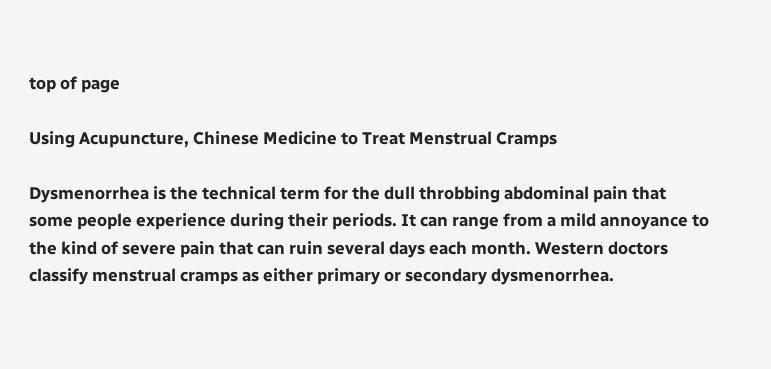top of page

Using Acupuncture, Chinese Medicine to Treat Menstrual Cramps

Dysmenorrhea is the technical term for the dull throbbing abdominal pain that some people experience during their periods. It can range from a mild annoyance to the kind of severe pain that can ruin several days each month. Western doctors classify menstrual cramps as either primary or secondary dysmenorrhea.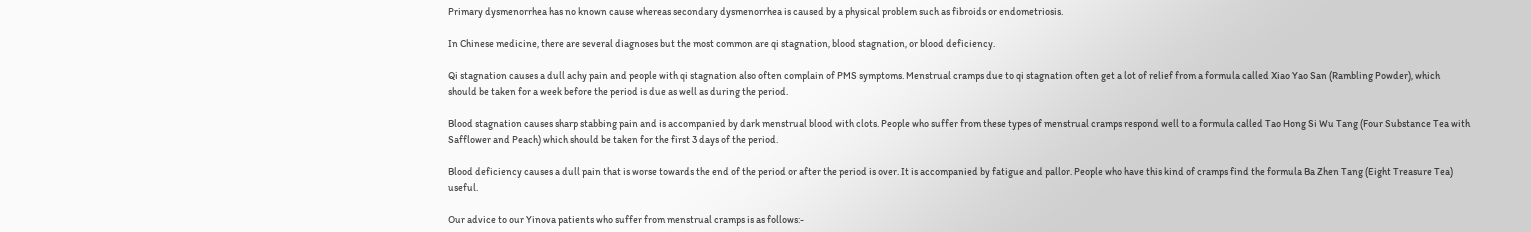Primary dysmenorrhea has no known cause whereas secondary dysmenorrhea is caused by a physical problem such as fibroids or endometriosis.

In Chinese medicine, there are several diagnoses but the most common are qi stagnation, blood stagnation, or blood deficiency.

Qi stagnation causes a dull achy pain and people with qi stagnation also often complain of PMS symptoms. Menstrual cramps due to qi stagnation often get a lot of relief from a formula called Xiao Yao San (Rambling Powder), which should be taken for a week before the period is due as well as during the period.

Blood stagnation causes sharp stabbing pain and is accompanied by dark menstrual blood with clots. People who suffer from these types of menstrual cramps respond well to a formula called Tao Hong Si Wu Tang (Four Substance Tea with Safflower and Peach) which should be taken for the first 3 days of the period.

Blood deficiency causes a dull pain that is worse towards the end of the period or after the period is over. It is accompanied by fatigue and pallor. People who have this kind of cramps find the formula Ba Zhen Tang (Eight Treasure Tea) useful.

Our advice to our Yinova patients who suffer from menstrual cramps is as follows:-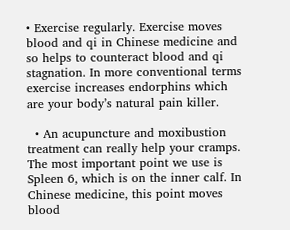• Exercise regularly. Exercise moves blood and qi in Chinese medicine and so helps to counteract blood and qi stagnation. In more conventional terms exercise increases endorphins which are your body’s natural pain killer.

  • An acupuncture and moxibustion treatment can really help your cramps. The most important point we use is Spleen 6, which is on the inner calf. In Chinese medicine, this point moves blood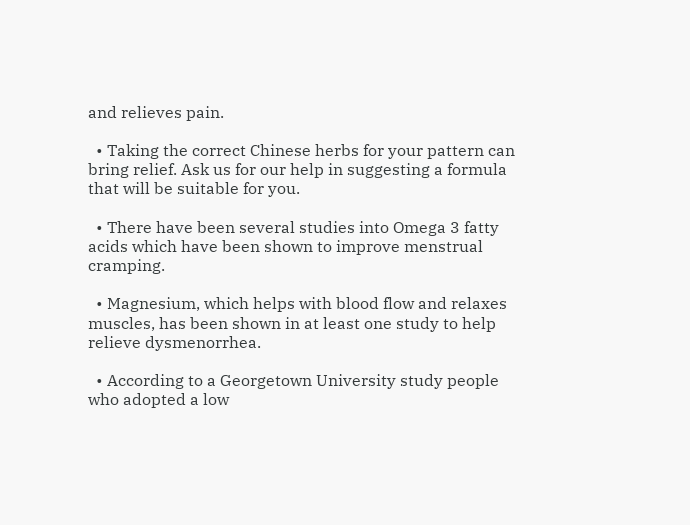and relieves pain.

  • Taking the correct Chinese herbs for your pattern can bring relief. Ask us for our help in suggesting a formula that will be suitable for you.

  • There have been several studies into Omega 3 fatty acids which have been shown to improve menstrual cramping.

  • Magnesium, which helps with blood flow and relaxes muscles, has been shown in at least one study to help relieve dysmenorrhea.

  • According to a Georgetown University study people who adopted a low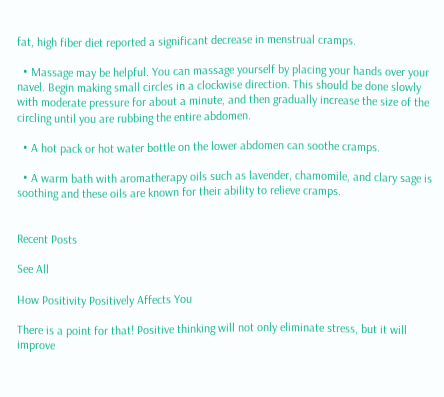fat, high fiber diet reported a significant decrease in menstrual cramps.

  • Massage may be helpful. You can massage yourself by placing your hands over your navel. Begin making small circles in a clockwise direction. This should be done slowly with moderate pressure for about a minute, and then gradually increase the size of the circling until you are rubbing the entire abdomen.

  • A hot pack or hot water bottle on the lower abdomen can soothe cramps.

  • A warm bath with aromatherapy oils such as lavender, chamomile, and clary sage is soothing and these oils are known for their ability to relieve cramps.


Recent Posts

See All

How Positivity Positively Affects You

There is a point for that! Positive thinking will not only eliminate stress, but it will improve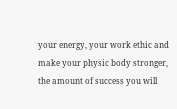your energy, your work ethic and make your physic body stronger, the amount of success you will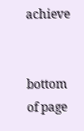achieve


bottom of page